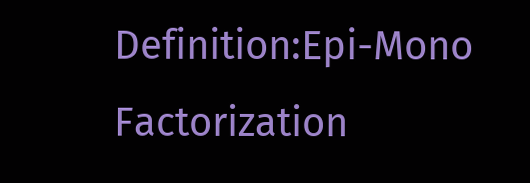Definition:Epi-Mono Factorization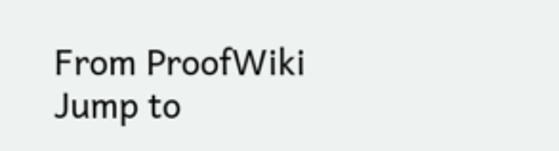From ProofWiki
Jump to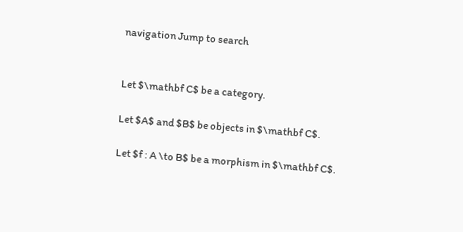navigation Jump to search


Let $\mathbf C$ be a category.

Let $A$ and $B$ be objects in $\mathbf C$.

Let $f : A \to B$ be a morphism in $\mathbf C$.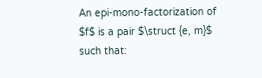An epi-mono-factorization of $f$ is a pair $\struct {e, m}$ such that: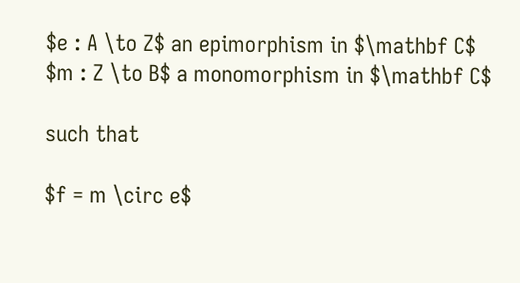$e : A \to Z$ an epimorphism in $\mathbf C$
$m : Z \to B$ a monomorphism in $\mathbf C$

such that

$f = m \circ e$